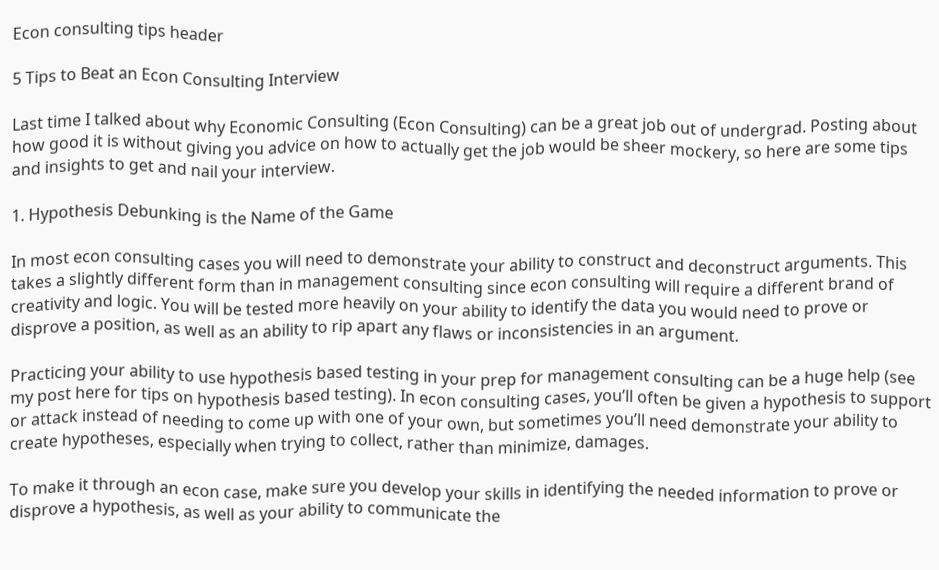Econ consulting tips header

5 Tips to Beat an Econ Consulting Interview

Last time I talked about why Economic Consulting (Econ Consulting) can be a great job out of undergrad. Posting about how good it is without giving you advice on how to actually get the job would be sheer mockery, so here are some tips and insights to get and nail your interview.

1. Hypothesis Debunking is the Name of the Game

In most econ consulting cases you will need to demonstrate your ability to construct and deconstruct arguments. This takes a slightly different form than in management consulting since econ consulting will require a different brand of creativity and logic. You will be tested more heavily on your ability to identify the data you would need to prove or disprove a position, as well as an ability to rip apart any flaws or inconsistencies in an argument.

Practicing your ability to use hypothesis based testing in your prep for management consulting can be a huge help (see my post here for tips on hypothesis based testing). In econ consulting cases, you’ll often be given a hypothesis to support or attack instead of needing to come up with one of your own, but sometimes you’ll need demonstrate your ability to create hypotheses, especially when trying to collect, rather than minimize, damages.

To make it through an econ case, make sure you develop your skills in identifying the needed information to prove or disprove a hypothesis, as well as your ability to communicate the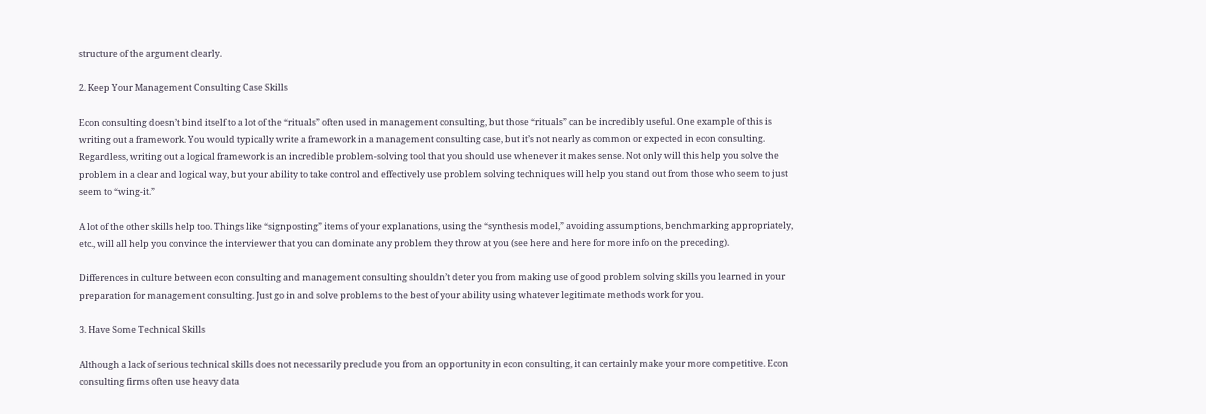structure of the argument clearly.

2. Keep Your Management Consulting Case Skills

Econ consulting doesn’t bind itself to a lot of the “rituals” often used in management consulting, but those “rituals” can be incredibly useful. One example of this is writing out a framework. You would typically write a framework in a management consulting case, but it’s not nearly as common or expected in econ consulting. Regardless, writing out a logical framework is an incredible problem-solving tool that you should use whenever it makes sense. Not only will this help you solve the problem in a clear and logical way, but your ability to take control and effectively use problem solving techniques will help you stand out from those who seem to just seem to “wing-it.”

A lot of the other skills help too. Things like “signposting” items of your explanations, using the “synthesis model,” avoiding assumptions, benchmarking appropriately, etc., will all help you convince the interviewer that you can dominate any problem they throw at you (see here and here for more info on the preceding).

Differences in culture between econ consulting and management consulting shouldn’t deter you from making use of good problem solving skills you learned in your preparation for management consulting. Just go in and solve problems to the best of your ability using whatever legitimate methods work for you.

3. Have Some Technical Skills

Although a lack of serious technical skills does not necessarily preclude you from an opportunity in econ consulting, it can certainly make your more competitive. Econ consulting firms often use heavy data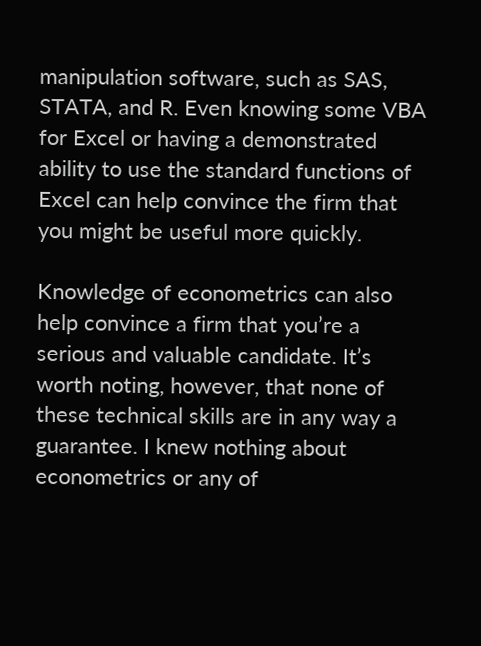manipulation software, such as SAS, STATA, and R. Even knowing some VBA for Excel or having a demonstrated ability to use the standard functions of Excel can help convince the firm that you might be useful more quickly.

Knowledge of econometrics can also help convince a firm that you’re a serious and valuable candidate. It’s worth noting, however, that none of these technical skills are in any way a guarantee. I knew nothing about econometrics or any of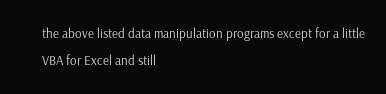the above listed data manipulation programs except for a little VBA for Excel and still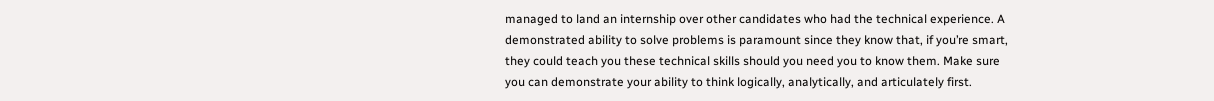managed to land an internship over other candidates who had the technical experience. A demonstrated ability to solve problems is paramount since they know that, if you’re smart, they could teach you these technical skills should you need you to know them. Make sure you can demonstrate your ability to think logically, analytically, and articulately first.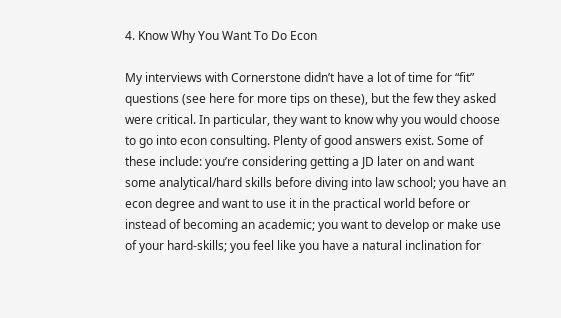4. Know Why You Want To Do Econ

My interviews with Cornerstone didn’t have a lot of time for “fit” questions (see here for more tips on these), but the few they asked were critical. In particular, they want to know why you would choose to go into econ consulting. Plenty of good answers exist. Some of these include: you’re considering getting a JD later on and want some analytical/hard skills before diving into law school; you have an econ degree and want to use it in the practical world before or instead of becoming an academic; you want to develop or make use of your hard-skills; you feel like you have a natural inclination for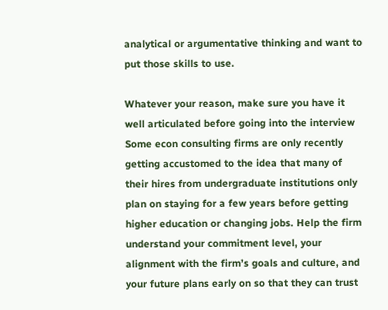analytical or argumentative thinking and want to put those skills to use.

Whatever your reason, make sure you have it well articulated before going into the interview Some econ consulting firms are only recently getting accustomed to the idea that many of their hires from undergraduate institutions only plan on staying for a few years before getting higher education or changing jobs. Help the firm understand your commitment level, your alignment with the firm’s goals and culture, and your future plans early on so that they can trust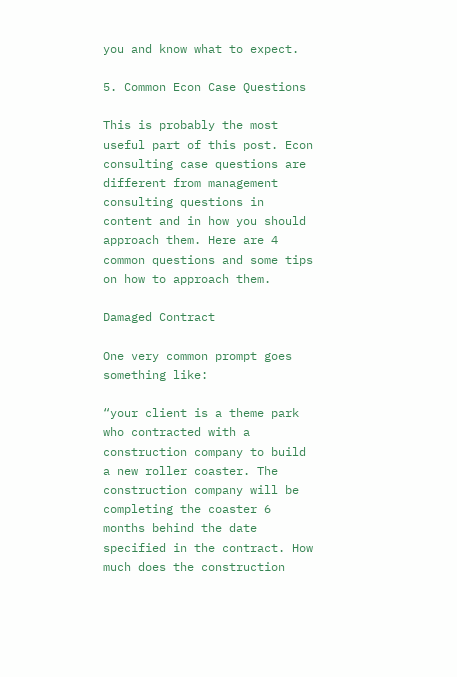you and know what to expect.

5. Common Econ Case Questions

This is probably the most useful part of this post. Econ consulting case questions are different from management consulting questions in content and in how you should approach them. Here are 4 common questions and some tips on how to approach them.

Damaged Contract

One very common prompt goes something like:

“your client is a theme park who contracted with a construction company to build a new roller coaster. The construction company will be completing the coaster 6 months behind the date specified in the contract. How much does the construction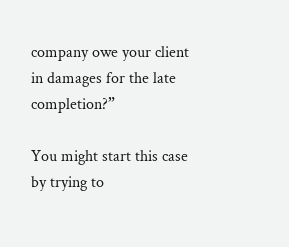company owe your client in damages for the late completion?”

You might start this case by trying to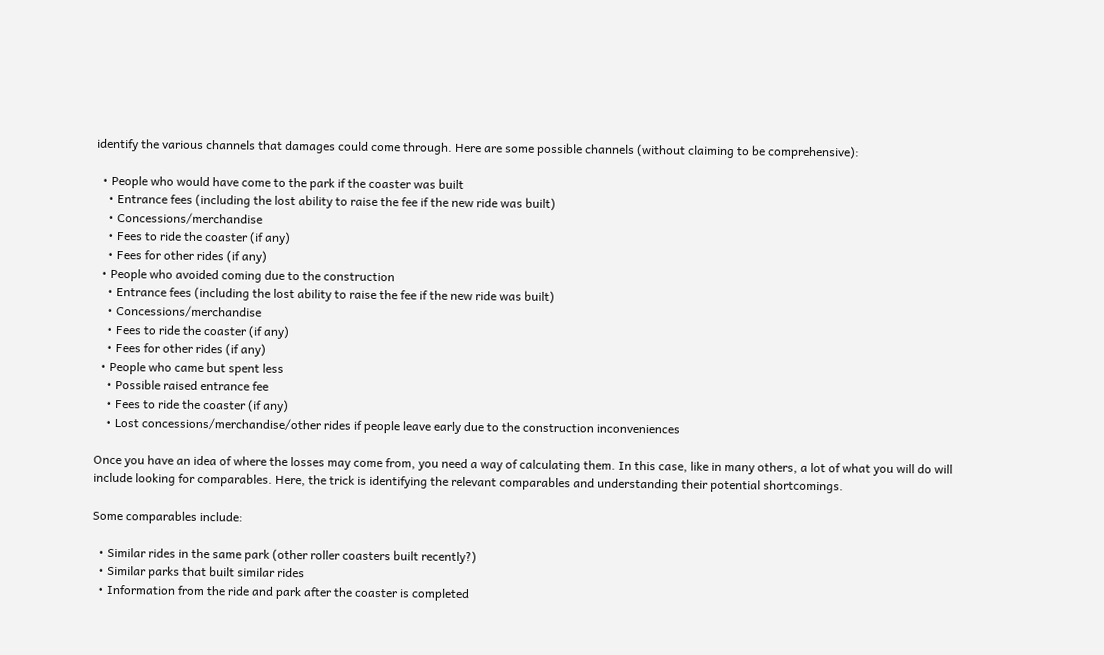identify the various channels that damages could come through. Here are some possible channels (without claiming to be comprehensive):

  • People who would have come to the park if the coaster was built
    • Entrance fees (including the lost ability to raise the fee if the new ride was built)
    • Concessions/merchandise
    • Fees to ride the coaster (if any)
    • Fees for other rides (if any)
  • People who avoided coming due to the construction
    • Entrance fees (including the lost ability to raise the fee if the new ride was built)
    • Concessions/merchandise
    • Fees to ride the coaster (if any)
    • Fees for other rides (if any)
  • People who came but spent less
    • Possible raised entrance fee
    • Fees to ride the coaster (if any)
    • Lost concessions/merchandise/other rides if people leave early due to the construction inconveniences

Once you have an idea of where the losses may come from, you need a way of calculating them. In this case, like in many others, a lot of what you will do will include looking for comparables. Here, the trick is identifying the relevant comparables and understanding their potential shortcomings.

Some comparables include:

  • Similar rides in the same park (other roller coasters built recently?)
  • Similar parks that built similar rides
  • Information from the ride and park after the coaster is completed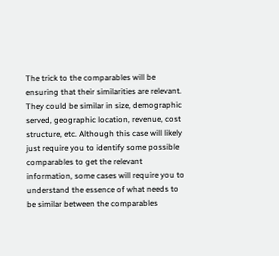The trick to the comparables will be ensuring that their similarities are relevant. They could be similar in size, demographic served, geographic location, revenue, cost structure, etc. Although this case will likely just require you to identify some possible comparables to get the relevant information, some cases will require you to understand the essence of what needs to be similar between the comparables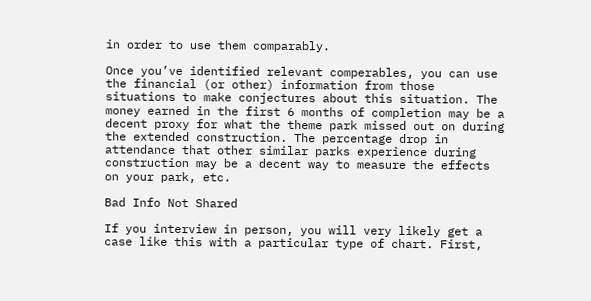in order to use them comparably.

Once you’ve identified relevant comperables, you can use the financial (or other) information from those situations to make conjectures about this situation. The money earned in the first 6 months of completion may be a decent proxy for what the theme park missed out on during the extended construction. The percentage drop in attendance that other similar parks experience during construction may be a decent way to measure the effects on your park, etc.

Bad Info Not Shared

If you interview in person, you will very likely get a case like this with a particular type of chart. First,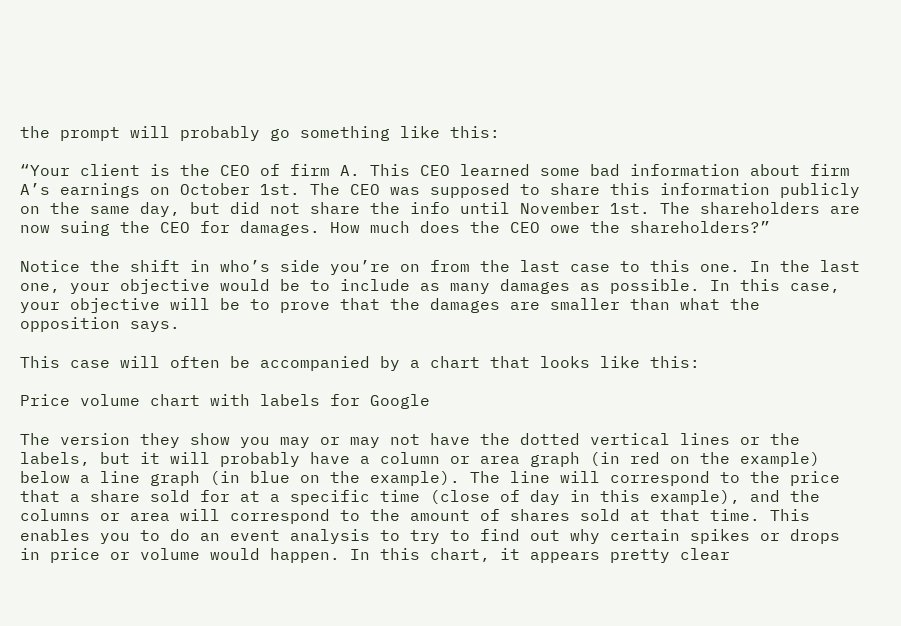the prompt will probably go something like this:

“Your client is the CEO of firm A. This CEO learned some bad information about firm A’s earnings on October 1st. The CEO was supposed to share this information publicly on the same day, but did not share the info until November 1st. The shareholders are now suing the CEO for damages. How much does the CEO owe the shareholders?”

Notice the shift in who’s side you’re on from the last case to this one. In the last one, your objective would be to include as many damages as possible. In this case, your objective will be to prove that the damages are smaller than what the opposition says.

This case will often be accompanied by a chart that looks like this:

Price volume chart with labels for Google

The version they show you may or may not have the dotted vertical lines or the labels, but it will probably have a column or area graph (in red on the example) below a line graph (in blue on the example). The line will correspond to the price that a share sold for at a specific time (close of day in this example), and the columns or area will correspond to the amount of shares sold at that time. This enables you to do an event analysis to try to find out why certain spikes or drops in price or volume would happen. In this chart, it appears pretty clear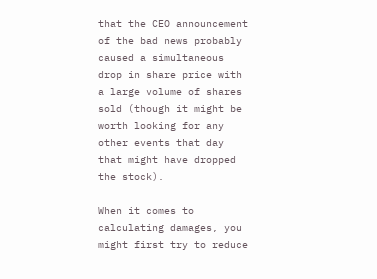that the CEO announcement of the bad news probably caused a simultaneous drop in share price with a large volume of shares sold (though it might be worth looking for any other events that day that might have dropped the stock).

When it comes to calculating damages, you might first try to reduce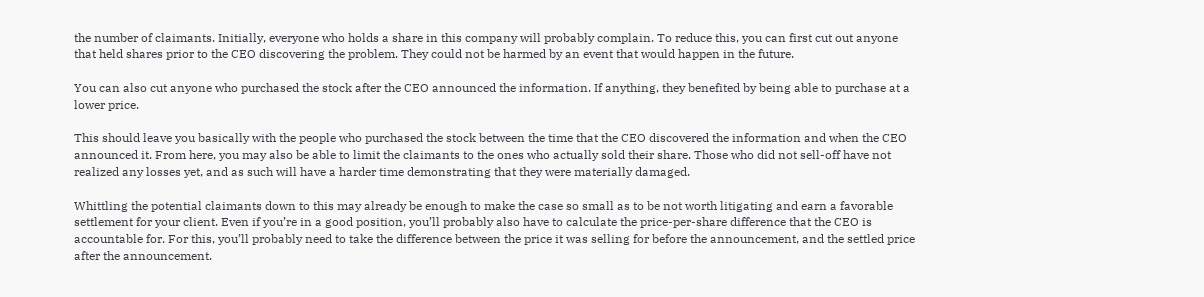the number of claimants. Initially, everyone who holds a share in this company will probably complain. To reduce this, you can first cut out anyone that held shares prior to the CEO discovering the problem. They could not be harmed by an event that would happen in the future.

You can also cut anyone who purchased the stock after the CEO announced the information. If anything, they benefited by being able to purchase at a lower price.

This should leave you basically with the people who purchased the stock between the time that the CEO discovered the information and when the CEO announced it. From here, you may also be able to limit the claimants to the ones who actually sold their share. Those who did not sell-off have not realized any losses yet, and as such will have a harder time demonstrating that they were materially damaged.

Whittling the potential claimants down to this may already be enough to make the case so small as to be not worth litigating and earn a favorable settlement for your client. Even if you’re in a good position, you’ll probably also have to calculate the price-per-share difference that the CEO is accountable for. For this, you’ll probably need to take the difference between the price it was selling for before the announcement, and the settled price after the announcement.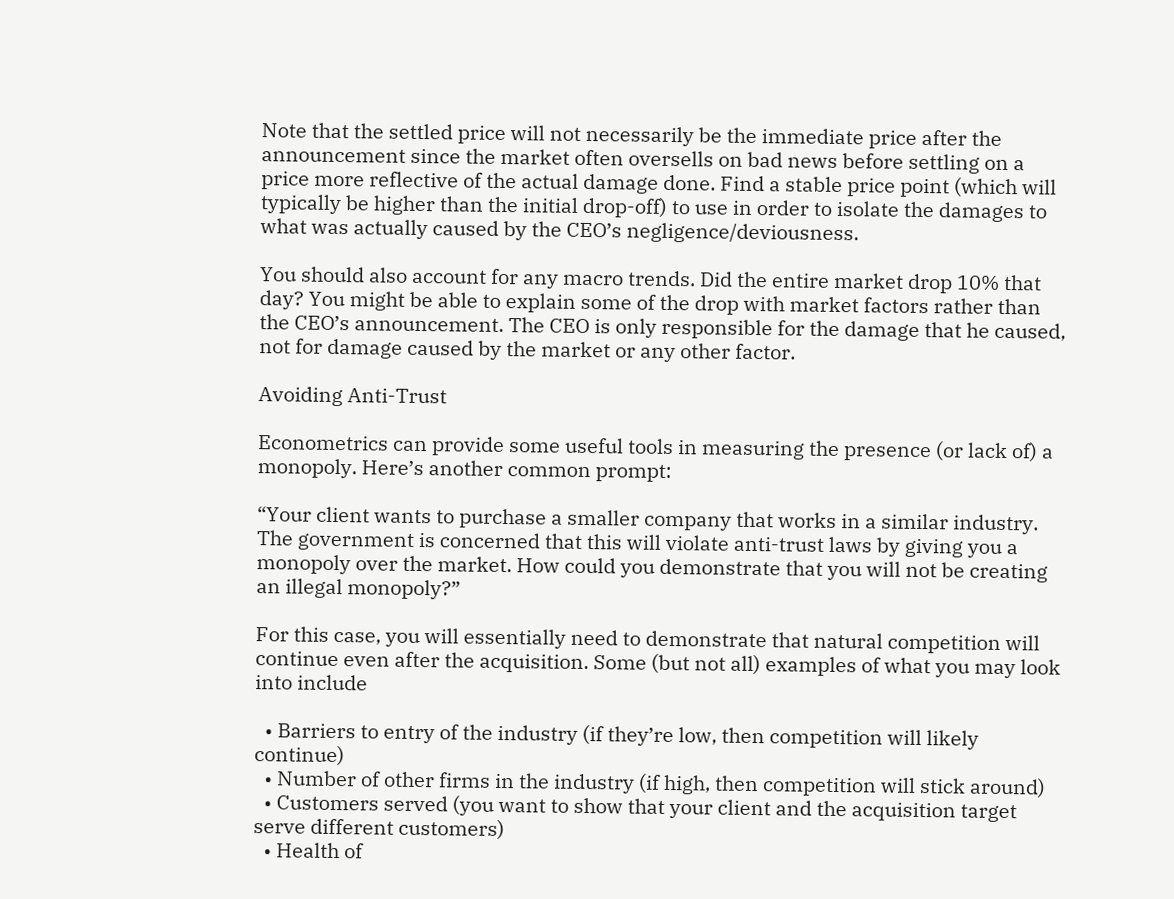Note that the settled price will not necessarily be the immediate price after the announcement since the market often oversells on bad news before settling on a price more reflective of the actual damage done. Find a stable price point (which will typically be higher than the initial drop-off) to use in order to isolate the damages to what was actually caused by the CEO’s negligence/deviousness.

You should also account for any macro trends. Did the entire market drop 10% that day? You might be able to explain some of the drop with market factors rather than the CEO’s announcement. The CEO is only responsible for the damage that he caused, not for damage caused by the market or any other factor.

Avoiding Anti-Trust

Econometrics can provide some useful tools in measuring the presence (or lack of) a monopoly. Here’s another common prompt:

“Your client wants to purchase a smaller company that works in a similar industry. The government is concerned that this will violate anti-trust laws by giving you a monopoly over the market. How could you demonstrate that you will not be creating an illegal monopoly?”

For this case, you will essentially need to demonstrate that natural competition will continue even after the acquisition. Some (but not all) examples of what you may look into include

  • Barriers to entry of the industry (if they’re low, then competition will likely continue)
  • Number of other firms in the industry (if high, then competition will stick around)
  • Customers served (you want to show that your client and the acquisition target serve different customers)
  • Health of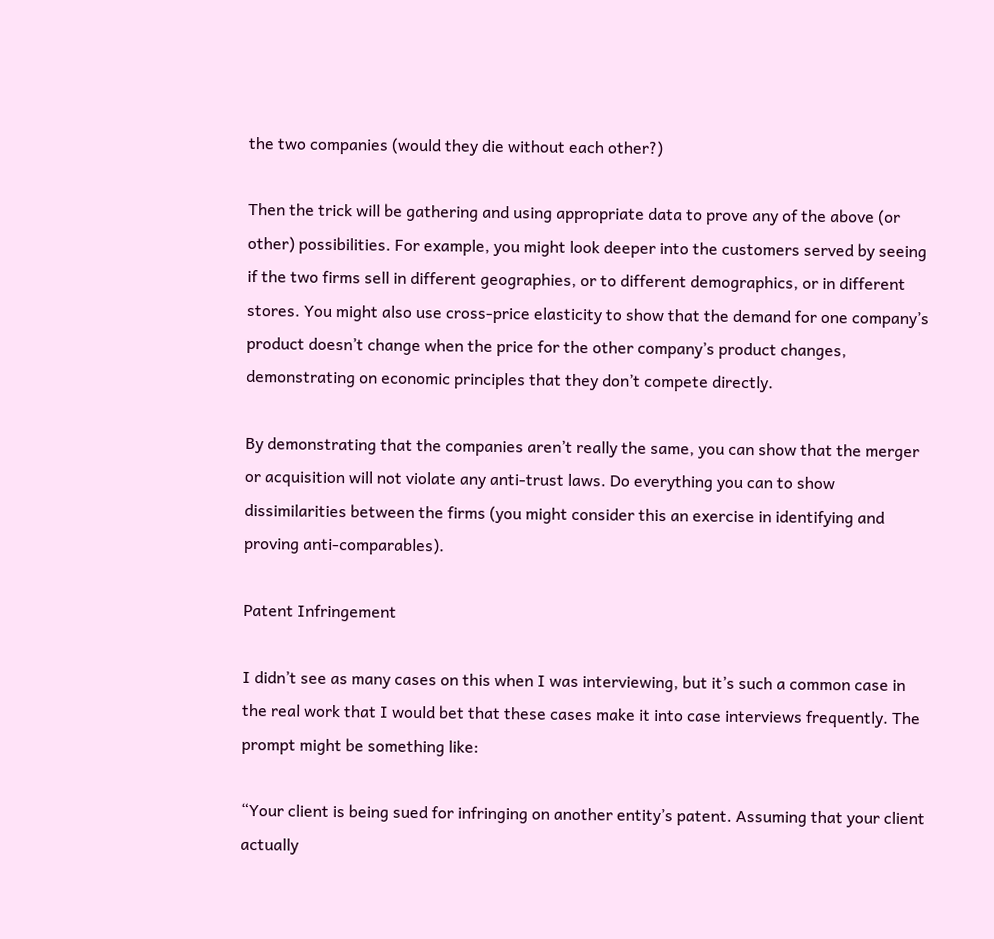the two companies (would they die without each other?)

Then the trick will be gathering and using appropriate data to prove any of the above (or other) possibilities. For example, you might look deeper into the customers served by seeing if the two firms sell in different geographies, or to different demographics, or in different stores. You might also use cross-price elasticity to show that the demand for one company’s product doesn’t change when the price for the other company’s product changes, demonstrating on economic principles that they don’t compete directly.

By demonstrating that the companies aren’t really the same, you can show that the merger or acquisition will not violate any anti-trust laws. Do everything you can to show dissimilarities between the firms (you might consider this an exercise in identifying and proving anti-comparables).

Patent Infringement

I didn’t see as many cases on this when I was interviewing, but it’s such a common case in the real work that I would bet that these cases make it into case interviews frequently. The prompt might be something like:

“Your client is being sued for infringing on another entity’s patent. Assuming that your client actually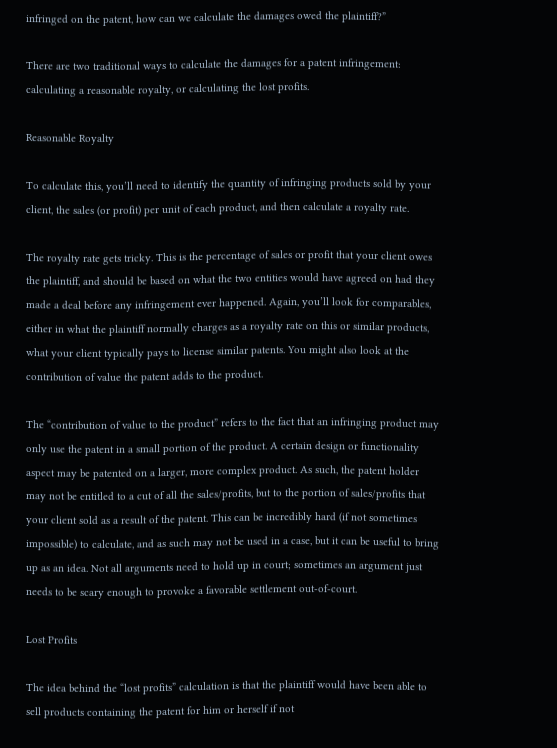infringed on the patent, how can we calculate the damages owed the plaintiff?”

There are two traditional ways to calculate the damages for a patent infringement: calculating a reasonable royalty, or calculating the lost profits.

Reasonable Royalty

To calculate this, you’ll need to identify the quantity of infringing products sold by your client, the sales (or profit) per unit of each product, and then calculate a royalty rate.

The royalty rate gets tricky. This is the percentage of sales or profit that your client owes the plaintiff, and should be based on what the two entities would have agreed on had they made a deal before any infringement ever happened. Again, you’ll look for comparables, either in what the plaintiff normally charges as a royalty rate on this or similar products, what your client typically pays to license similar patents. You might also look at the contribution of value the patent adds to the product.

The “contribution of value to the product” refers to the fact that an infringing product may only use the patent in a small portion of the product. A certain design or functionality aspect may be patented on a larger, more complex product. As such, the patent holder may not be entitled to a cut of all the sales/profits, but to the portion of sales/profits that your client sold as a result of the patent. This can be incredibly hard (if not sometimes impossible) to calculate, and as such may not be used in a case, but it can be useful to bring up as an idea. Not all arguments need to hold up in court; sometimes an argument just needs to be scary enough to provoke a favorable settlement out-of-court.

Lost Profits

The idea behind the “lost profits” calculation is that the plaintiff would have been able to sell products containing the patent for him or herself if not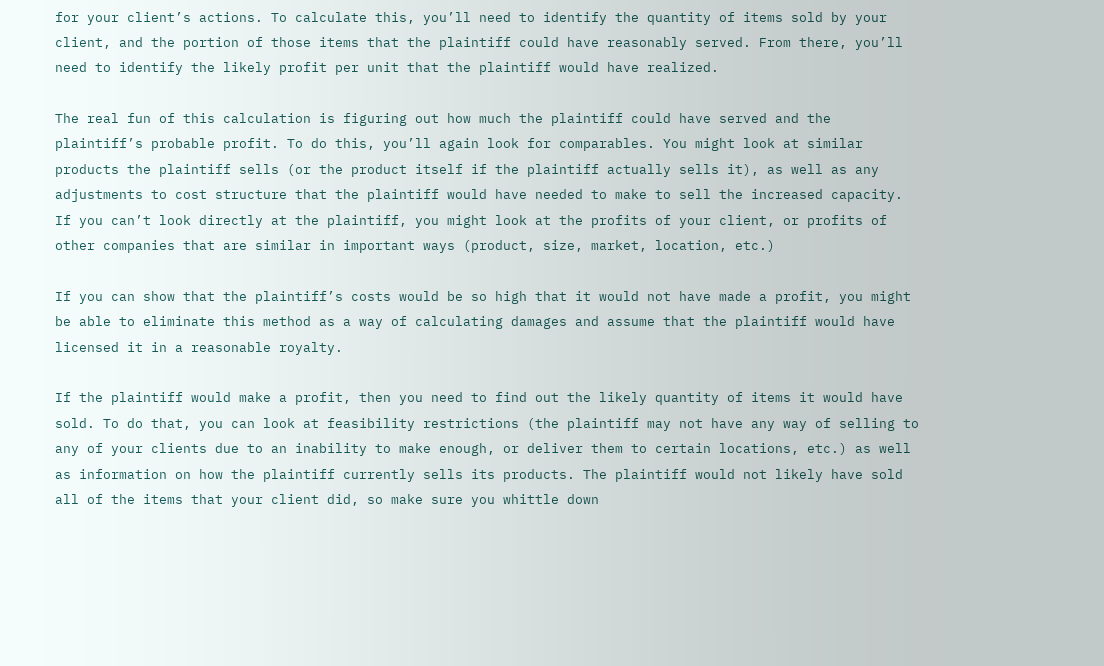for your client’s actions. To calculate this, you’ll need to identify the quantity of items sold by your client, and the portion of those items that the plaintiff could have reasonably served. From there, you’ll need to identify the likely profit per unit that the plaintiff would have realized.

The real fun of this calculation is figuring out how much the plaintiff could have served and the plaintiff’s probable profit. To do this, you’ll again look for comparables. You might look at similar products the plaintiff sells (or the product itself if the plaintiff actually sells it), as well as any adjustments to cost structure that the plaintiff would have needed to make to sell the increased capacity. If you can’t look directly at the plaintiff, you might look at the profits of your client, or profits of other companies that are similar in important ways (product, size, market, location, etc.)

If you can show that the plaintiff’s costs would be so high that it would not have made a profit, you might be able to eliminate this method as a way of calculating damages and assume that the plaintiff would have licensed it in a reasonable royalty.

If the plaintiff would make a profit, then you need to find out the likely quantity of items it would have sold. To do that, you can look at feasibility restrictions (the plaintiff may not have any way of selling to any of your clients due to an inability to make enough, or deliver them to certain locations, etc.) as well as information on how the plaintiff currently sells its products. The plaintiff would not likely have sold all of the items that your client did, so make sure you whittle down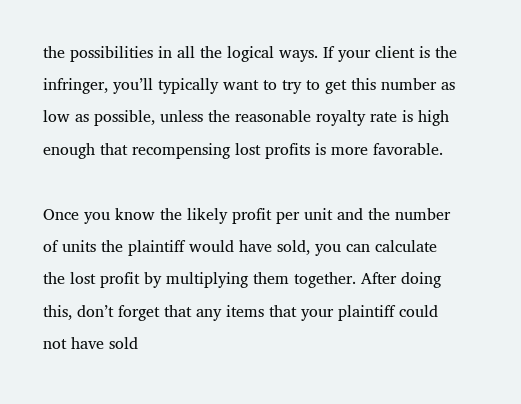the possibilities in all the logical ways. If your client is the infringer, you’ll typically want to try to get this number as low as possible, unless the reasonable royalty rate is high enough that recompensing lost profits is more favorable.

Once you know the likely profit per unit and the number of units the plaintiff would have sold, you can calculate the lost profit by multiplying them together. After doing this, don’t forget that any items that your plaintiff could not have sold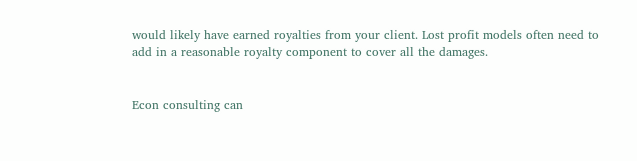would likely have earned royalties from your client. Lost profit models often need to add in a reasonable royalty component to cover all the damages.


Econ consulting can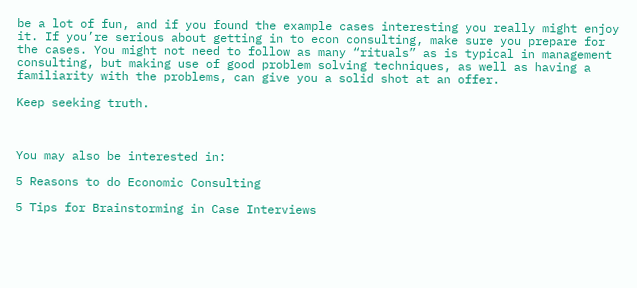be a lot of fun, and if you found the example cases interesting you really might enjoy it. If you’re serious about getting in to econ consulting, make sure you prepare for the cases. You might not need to follow as many “rituals” as is typical in management consulting, but making use of good problem solving techniques, as well as having a familiarity with the problems, can give you a solid shot at an offer.

Keep seeking truth.



You may also be interested in:

5 Reasons to do Economic Consulting

5 Tips for Brainstorming in Case Interviews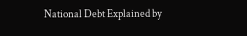National Debt Explained by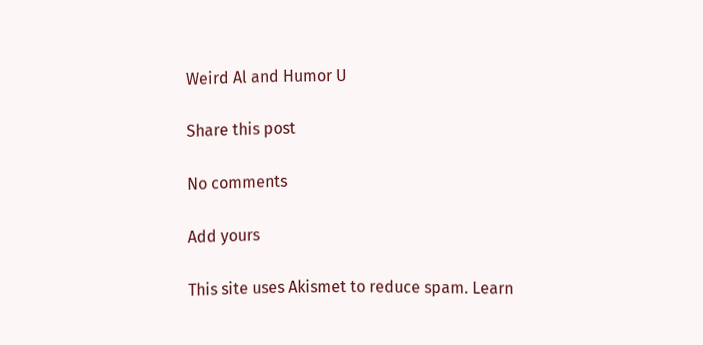Weird Al and Humor U

Share this post

No comments

Add yours

This site uses Akismet to reduce spam. Learn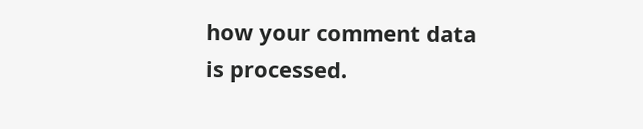how your comment data is processed.